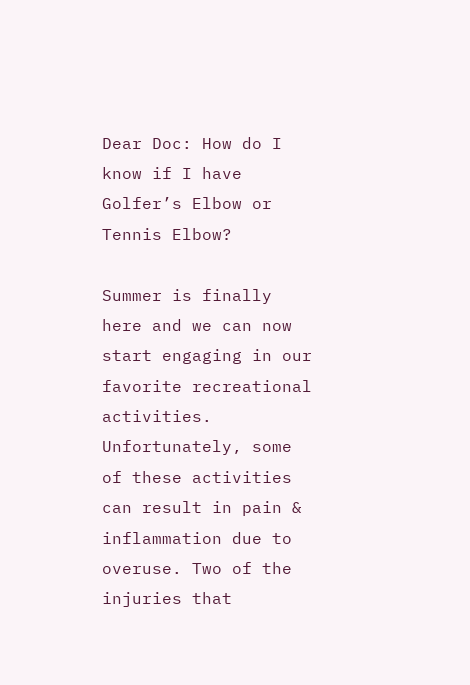Dear Doc: How do I know if I have Golfer’s Elbow or Tennis Elbow?

Summer is finally here and we can now start engaging in our favorite recreational activities. Unfortunately, some of these activities can result in pain & inflammation due to overuse. Two of the injuries that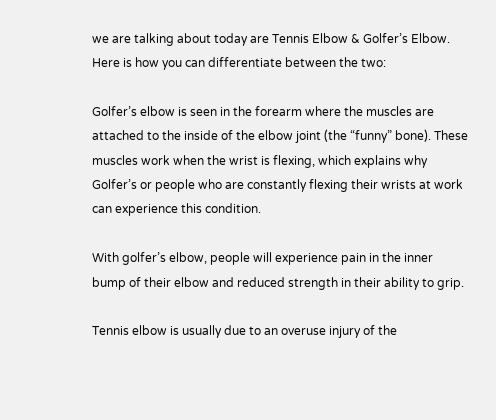we are talking about today are Tennis Elbow & Golfer’s Elbow. Here is how you can differentiate between the two:

Golfer’s elbow is seen in the forearm where the muscles are attached to the inside of the elbow joint (the “funny” bone). These muscles work when the wrist is flexing, which explains why Golfer’s or people who are constantly flexing their wrists at work can experience this condition.

With golfer’s elbow, people will experience pain in the inner bump of their elbow and reduced strength in their ability to grip.

Tennis elbow is usually due to an overuse injury of the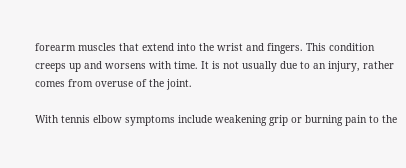forearm muscles that extend into the wrist and fingers. This condition creeps up and worsens with time. It is not usually due to an injury, rather comes from overuse of the joint.

With tennis elbow symptoms include weakening grip or burning pain to the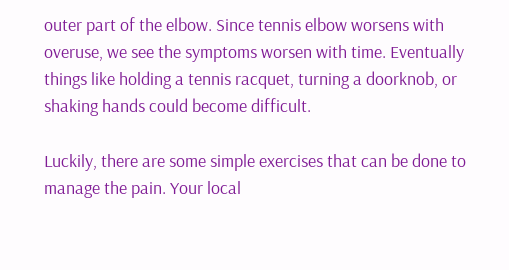outer part of the elbow. Since tennis elbow worsens with overuse, we see the symptoms worsen with time. Eventually things like holding a tennis racquet, turning a doorknob, or shaking hands could become difficult.

Luckily, there are some simple exercises that can be done to manage the pain. Your local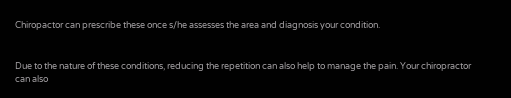Chiropactor can prescribe these once s/he assesses the area and diagnosis your condition.


Due to the nature of these conditions, reducing the repetition can also help to manage the pain. Your chiropractor can also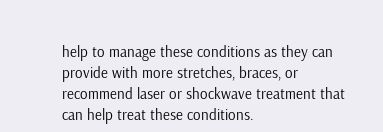help to manage these conditions as they can provide with more stretches, braces, or recommend laser or shockwave treatment that can help treat these conditions.